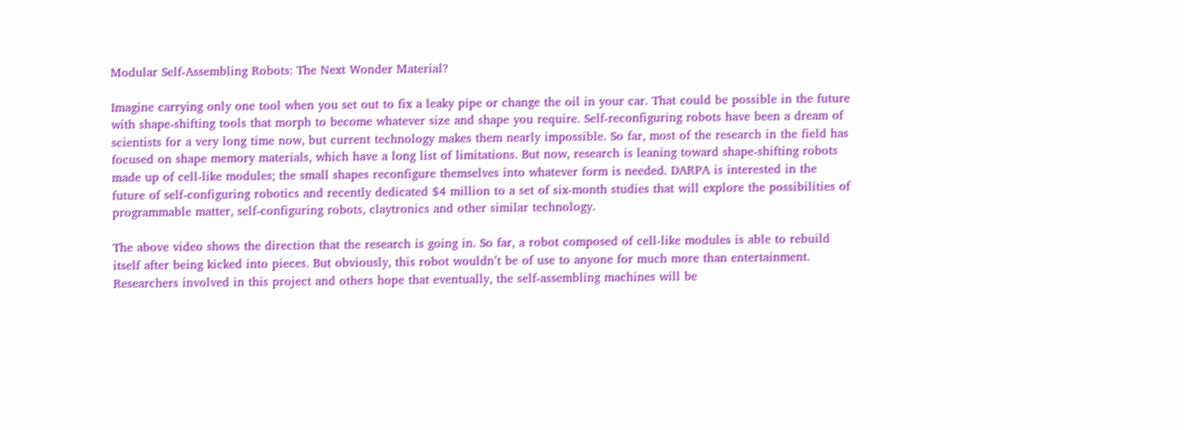Modular Self-Assembling Robots: The Next Wonder Material?

Imagine carrying only one tool when you set out to fix a leaky pipe or change the oil in your car. That could be possible in the future with shape-shifting tools that morph to become whatever size and shape you require. Self-reconfiguring robots have been a dream of scientists for a very long time now, but current technology makes them nearly impossible. So far, most of the research in the field has focused on shape memory materials, which have a long list of limitations. But now, research is leaning toward shape-shifting robots made up of cell-like modules; the small shapes reconfigure themselves into whatever form is needed. DARPA is interested in the future of self-configuring robotics and recently dedicated $4 million to a set of six-month studies that will explore the possibilities of programmable matter, self-configuring robots, claytronics and other similar technology.

The above video shows the direction that the research is going in. So far, a robot composed of cell-like modules is able to rebuild itself after being kicked into pieces. But obviously, this robot wouldn’t be of use to anyone for much more than entertainment. Researchers involved in this project and others hope that eventually, the self-assembling machines will be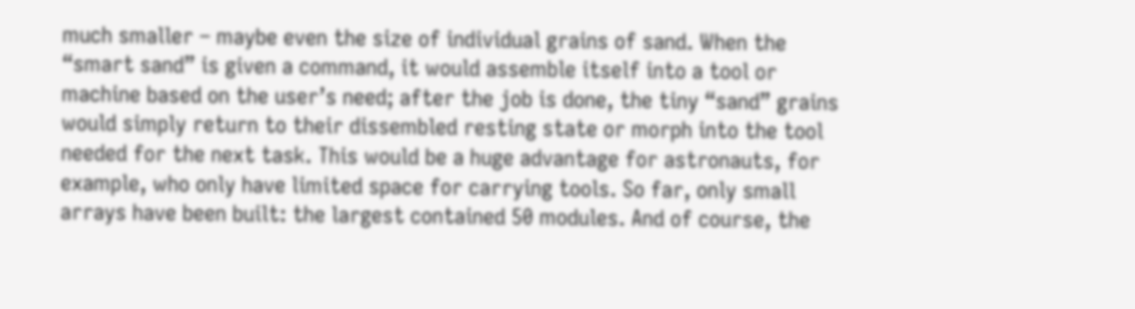much smaller – maybe even the size of individual grains of sand. When the “smart sand” is given a command, it would assemble itself into a tool or machine based on the user’s need; after the job is done, the tiny “sand” grains would simply return to their dissembled resting state or morph into the tool needed for the next task. This would be a huge advantage for astronauts, for example, who only have limited space for carrying tools. So far, only small arrays have been built: the largest contained 50 modules. And of course, the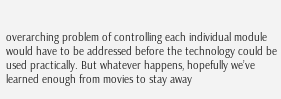overarching problem of controlling each individual module would have to be addressed before the technology could be used practically. But whatever happens, hopefully we’ve learned enough from movies to stay away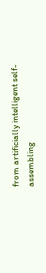from artificially intelligent self-assembling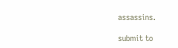assassins.

submit to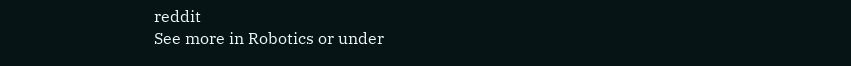reddit
See more in Robotics or under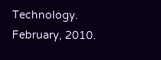Technology. February, 2010.